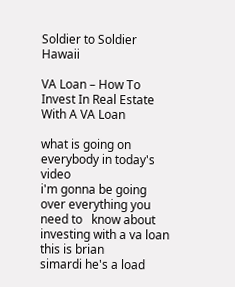Soldier to Soldier Hawaii

VA Loan – How To Invest In Real Estate With A VA Loan

what is going on everybody in today's video
i'm gonna be going over everything you need to   know about investing with a va loan this is brian
simardi he's a load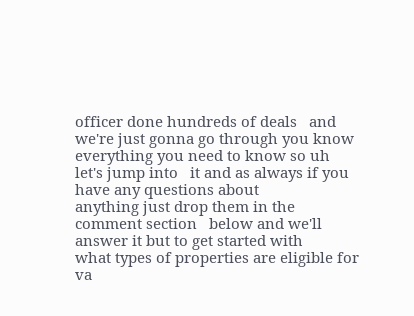officer done hundreds of deals   and we're just gonna go through you know
everything you need to know so uh let's jump into   it and as always if you have any questions about
anything just drop them in the comment section   below and we'll answer it but to get started with
what types of properties are eligible for va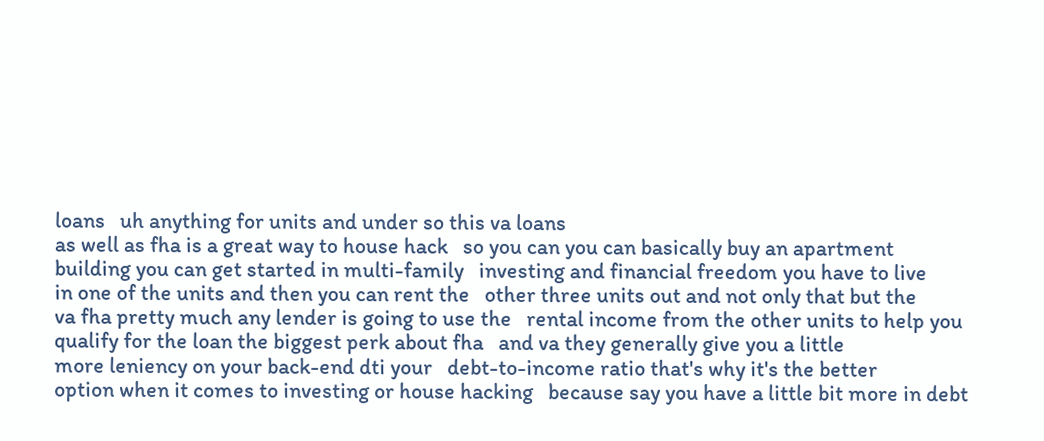loans   uh anything for units and under so this va loans
as well as fha is a great way to house hack   so you can you can basically buy an apartment
building you can get started in multi-family   investing and financial freedom you have to live
in one of the units and then you can rent the   other three units out and not only that but the
va fha pretty much any lender is going to use the   rental income from the other units to help you
qualify for the loan the biggest perk about fha   and va they generally give you a little
more leniency on your back-end dti your   debt-to-income ratio that's why it's the better
option when it comes to investing or house hacking   because say you have a little bit more in debt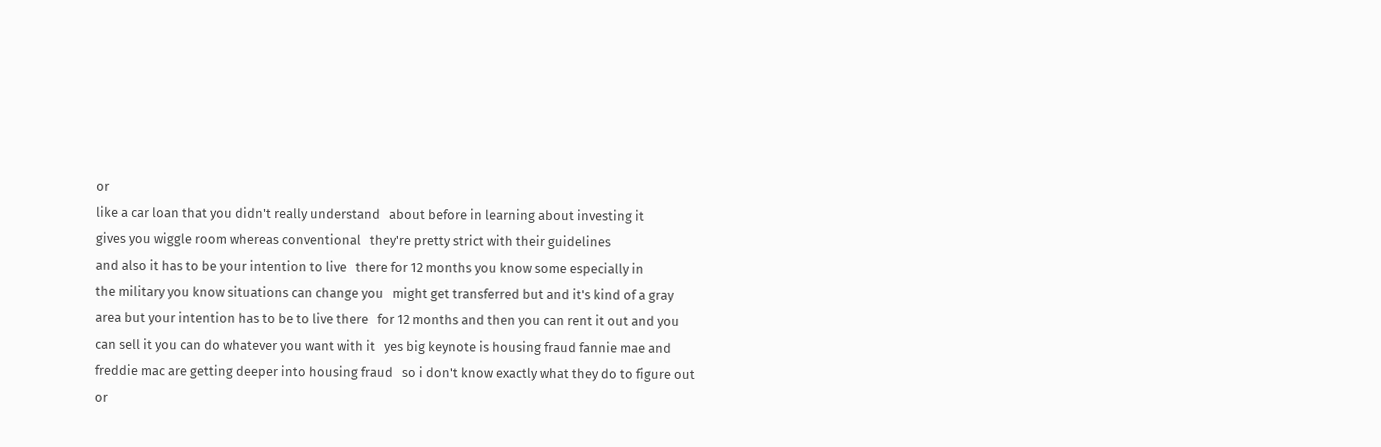or
like a car loan that you didn't really understand   about before in learning about investing it
gives you wiggle room whereas conventional   they're pretty strict with their guidelines
and also it has to be your intention to live   there for 12 months you know some especially in
the military you know situations can change you   might get transferred but and it's kind of a gray
area but your intention has to be to live there   for 12 months and then you can rent it out and you
can sell it you can do whatever you want with it   yes big keynote is housing fraud fannie mae and
freddie mac are getting deeper into housing fraud   so i don't know exactly what they do to figure out
or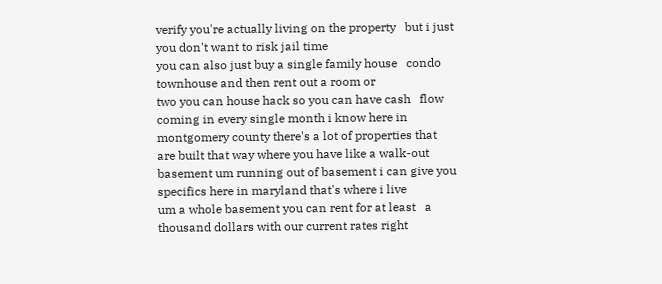verify you're actually living on the property   but i just you don't want to risk jail time
you can also just buy a single family house   condo townhouse and then rent out a room or
two you can house hack so you can have cash   flow coming in every single month i know here in
montgomery county there's a lot of properties that   are built that way where you have like a walk-out
basement um running out of basement i can give you   specifics here in maryland that's where i live
um a whole basement you can rent for at least   a thousand dollars with our current rates right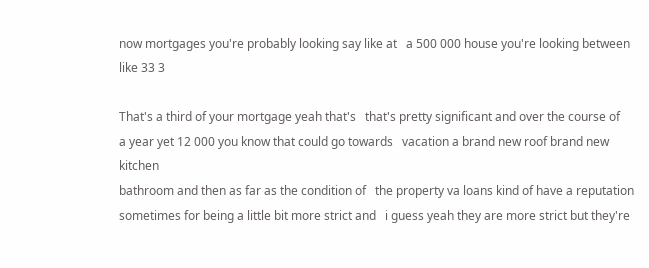now mortgages you're probably looking say like at   a 500 000 house you're looking between like 33 3

That's a third of your mortgage yeah that's   that's pretty significant and over the course of
a year yet 12 000 you know that could go towards   vacation a brand new roof brand new kitchen
bathroom and then as far as the condition of   the property va loans kind of have a reputation
sometimes for being a little bit more strict and   i guess yeah they are more strict but they're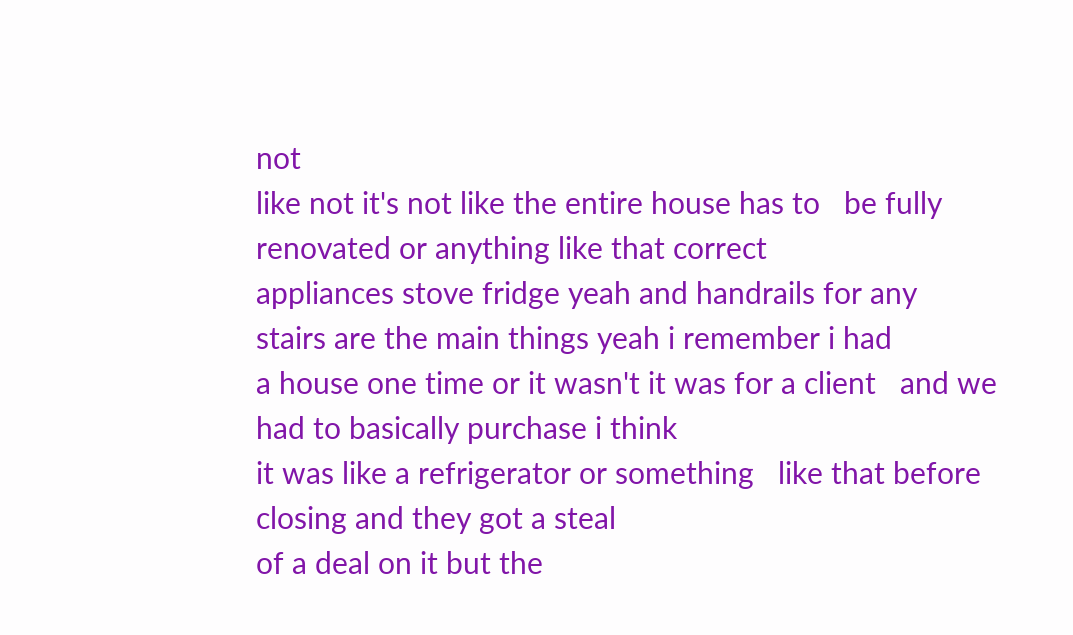not
like not it's not like the entire house has to   be fully renovated or anything like that correct
appliances stove fridge yeah and handrails for any   stairs are the main things yeah i remember i had
a house one time or it wasn't it was for a client   and we had to basically purchase i think
it was like a refrigerator or something   like that before closing and they got a steal
of a deal on it but the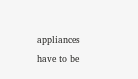appliances have to be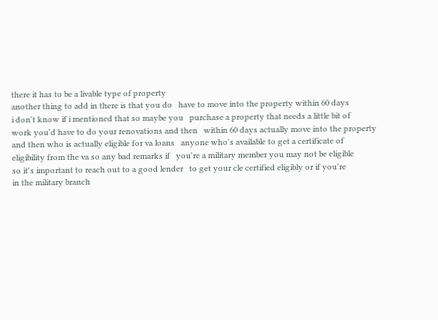there it has to be a livable type of property
another thing to add in there is that you do   have to move into the property within 60 days
i don't know if i mentioned that so maybe you   purchase a property that needs a little bit of
work you'd have to do your renovations and then   within 60 days actually move into the property
and then who is actually eligible for va loans   anyone who's available to get a certificate of
eligibility from the va so any bad remarks if   you're a military member you may not be eligible
so it's important to reach out to a good lender   to get your cle certified eligibly or if you're
in the military branch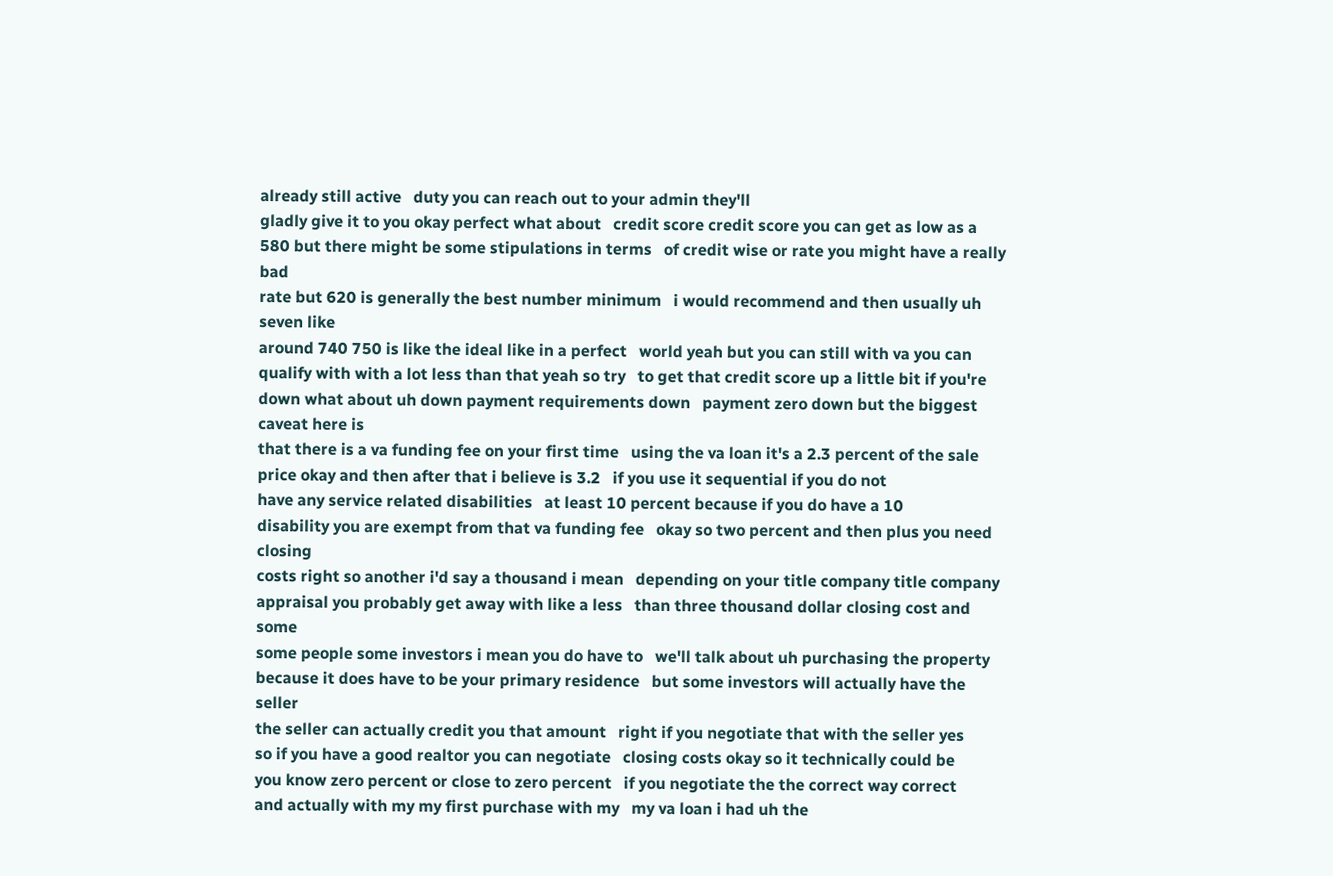already still active   duty you can reach out to your admin they'll
gladly give it to you okay perfect what about   credit score credit score you can get as low as a
580 but there might be some stipulations in terms   of credit wise or rate you might have a really bad
rate but 620 is generally the best number minimum   i would recommend and then usually uh seven like
around 740 750 is like the ideal like in a perfect   world yeah but you can still with va you can
qualify with with a lot less than that yeah so try   to get that credit score up a little bit if you're
down what about uh down payment requirements down   payment zero down but the biggest caveat here is
that there is a va funding fee on your first time   using the va loan it's a 2.3 percent of the sale
price okay and then after that i believe is 3.2   if you use it sequential if you do not
have any service related disabilities   at least 10 percent because if you do have a 10
disability you are exempt from that va funding fee   okay so two percent and then plus you need closing
costs right so another i'd say a thousand i mean   depending on your title company title company
appraisal you probably get away with like a less   than three thousand dollar closing cost and some
some people some investors i mean you do have to   we'll talk about uh purchasing the property
because it does have to be your primary residence   but some investors will actually have the seller
the seller can actually credit you that amount   right if you negotiate that with the seller yes
so if you have a good realtor you can negotiate   closing costs okay so it technically could be
you know zero percent or close to zero percent   if you negotiate the the correct way correct
and actually with my my first purchase with my   my va loan i had uh the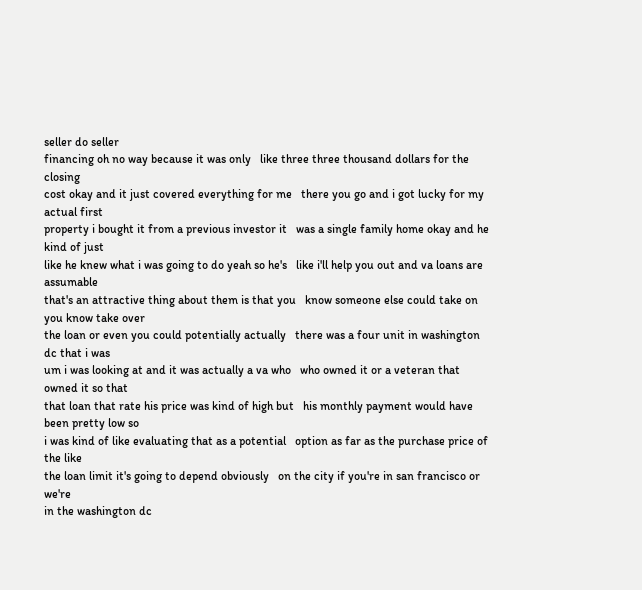seller do seller
financing oh no way because it was only   like three three thousand dollars for the closing
cost okay and it just covered everything for me   there you go and i got lucky for my actual first
property i bought it from a previous investor it   was a single family home okay and he kind of just
like he knew what i was going to do yeah so he's   like i'll help you out and va loans are assumable
that's an attractive thing about them is that you   know someone else could take on you know take over
the loan or even you could potentially actually   there was a four unit in washington dc that i was
um i was looking at and it was actually a va who   who owned it or a veteran that owned it so that
that loan that rate his price was kind of high but   his monthly payment would have been pretty low so
i was kind of like evaluating that as a potential   option as far as the purchase price of the like
the loan limit it's going to depend obviously   on the city if you're in san francisco or we're
in the washington dc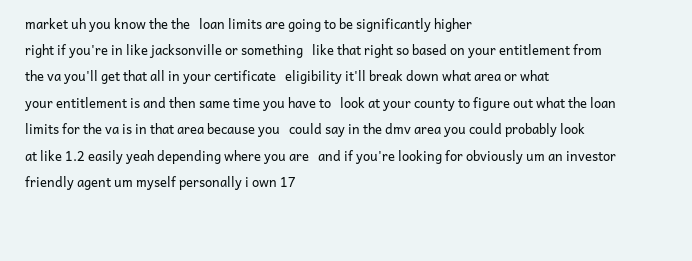market uh you know the the   loan limits are going to be significantly higher
right if you're in like jacksonville or something   like that right so based on your entitlement from
the va you'll get that all in your certificate   eligibility it'll break down what area or what
your entitlement is and then same time you have to   look at your county to figure out what the loan
limits for the va is in that area because you   could say in the dmv area you could probably look
at like 1.2 easily yeah depending where you are   and if you're looking for obviously um an investor
friendly agent um myself personally i own 17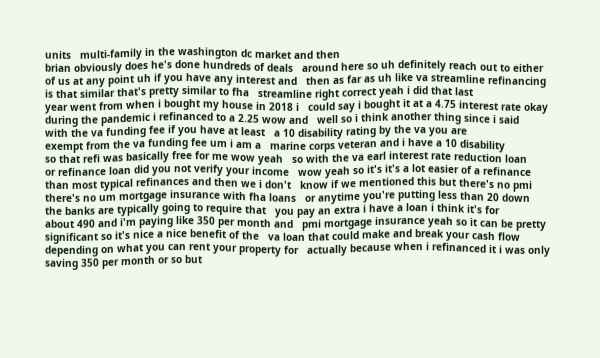units   multi-family in the washington dc market and then
brian obviously does he's done hundreds of deals   around here so uh definitely reach out to either
of us at any point uh if you have any interest and   then as far as uh like va streamline refinancing
is that similar that's pretty similar to fha   streamline right correct yeah i did that last
year went from when i bought my house in 2018 i   could say i bought it at a 4.75 interest rate okay
during the pandemic i refinanced to a 2.25 wow and   well so i think another thing since i said
with the va funding fee if you have at least   a 10 disability rating by the va you are
exempt from the va funding fee um i am a   marine corps veteran and i have a 10 disability
so that refi was basically free for me wow yeah   so with the va earl interest rate reduction loan
or refinance loan did you not verify your income   wow yeah so it's it's a lot easier of a refinance
than most typical refinances and then we i don't   know if we mentioned this but there's no pmi
there's no um mortgage insurance with fha loans   or anytime you're putting less than 20 down
the banks are typically going to require that   you pay an extra i have a loan i think it's for
about 490 and i'm paying like 350 per month and   pmi mortgage insurance yeah so it can be pretty
significant so it's nice a nice benefit of the   va loan that could make and break your cash flow
depending on what you can rent your property for   actually because when i refinanced it i was only
saving 350 per month or so but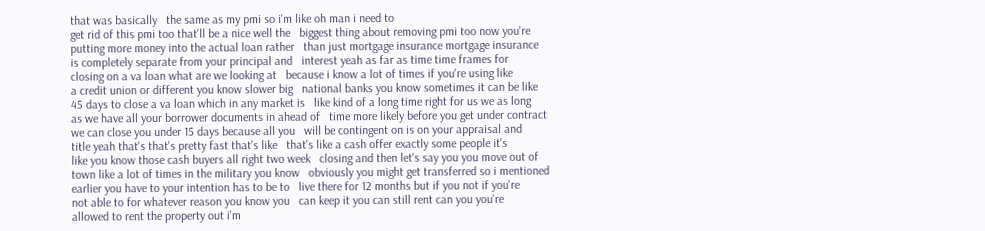that was basically   the same as my pmi so i'm like oh man i need to
get rid of this pmi too that'll be a nice well the   biggest thing about removing pmi too now you're
putting more money into the actual loan rather   than just mortgage insurance mortgage insurance
is completely separate from your principal and   interest yeah as far as time time frames for
closing on a va loan what are we looking at   because i know a lot of times if you're using like
a credit union or different you know slower big   national banks you know sometimes it can be like
45 days to close a va loan which in any market is   like kind of a long time right for us we as long
as we have all your borrower documents in ahead of   time more likely before you get under contract
we can close you under 15 days because all you   will be contingent on is on your appraisal and
title yeah that's that's pretty fast that's like   that's like a cash offer exactly some people it's
like you know those cash buyers all right two week   closing and then let's say you you move out of
town like a lot of times in the military you know   obviously you might get transferred so i mentioned
earlier you have to your intention has to be to   live there for 12 months but if you not if you're
not able to for whatever reason you know you   can keep it you can still rent can you you're
allowed to rent the property out i'm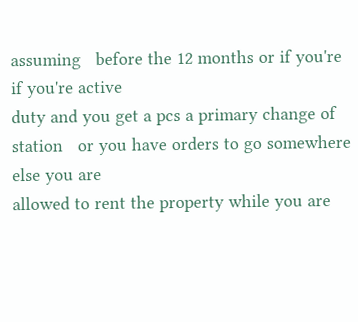assuming   before the 12 months or if you're if you're active
duty and you get a pcs a primary change of station   or you have orders to go somewhere else you are
allowed to rent the property while you are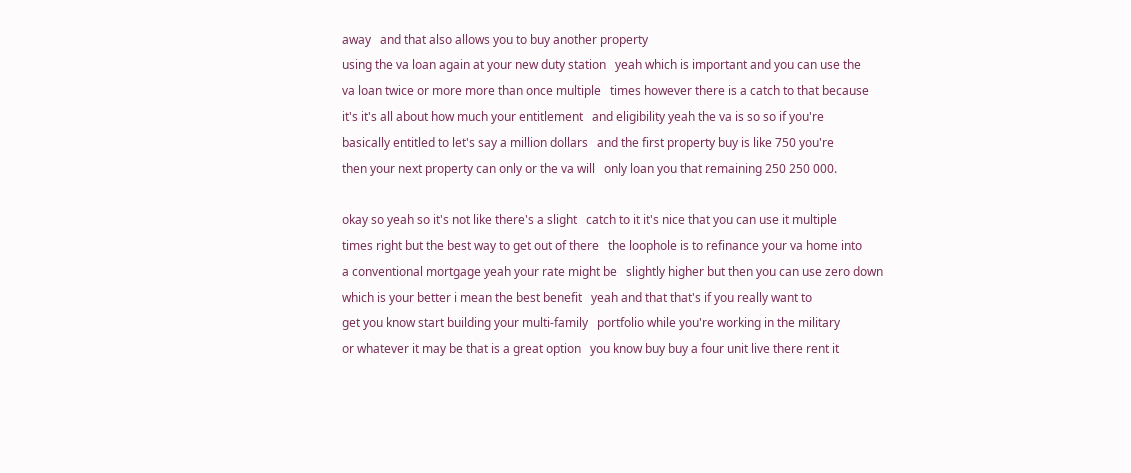away   and that also allows you to buy another property
using the va loan again at your new duty station   yeah which is important and you can use the
va loan twice or more more than once multiple   times however there is a catch to that because
it's it's all about how much your entitlement   and eligibility yeah the va is so so if you're
basically entitled to let's say a million dollars   and the first property buy is like 750 you're
then your next property can only or the va will   only loan you that remaining 250 250 000.

okay so yeah so it's not like there's a slight   catch to it it's nice that you can use it multiple
times right but the best way to get out of there   the loophole is to refinance your va home into
a conventional mortgage yeah your rate might be   slightly higher but then you can use zero down
which is your better i mean the best benefit   yeah and that that's if you really want to
get you know start building your multi-family   portfolio while you're working in the military
or whatever it may be that is a great option   you know buy buy a four unit live there rent it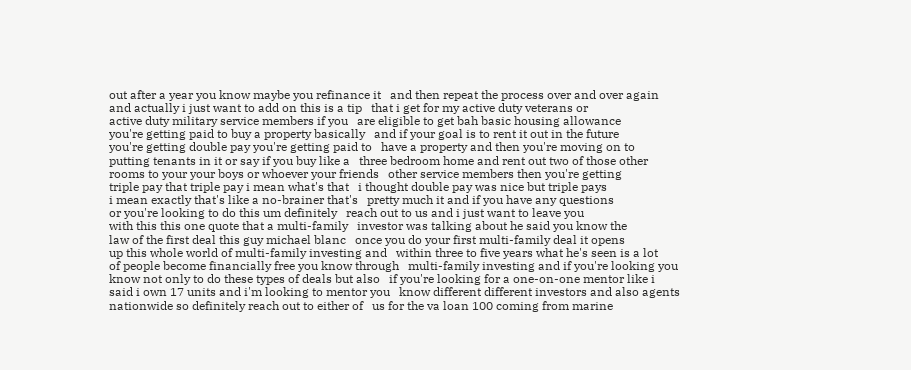out after a year you know maybe you refinance it   and then repeat the process over and over again
and actually i just want to add on this is a tip   that i get for my active duty veterans or
active duty military service members if you   are eligible to get bah basic housing allowance
you're getting paid to buy a property basically   and if your goal is to rent it out in the future
you're getting double pay you're getting paid to   have a property and then you're moving on to
putting tenants in it or say if you buy like a   three bedroom home and rent out two of those other
rooms to your your boys or whoever your friends   other service members then you're getting
triple pay that triple pay i mean what's that   i thought double pay was nice but triple pays
i mean exactly that's like a no-brainer that's   pretty much it and if you have any questions
or you're looking to do this um definitely   reach out to us and i just want to leave you
with this this one quote that a multi-family   investor was talking about he said you know the
law of the first deal this guy michael blanc   once you do your first multi-family deal it opens
up this whole world of multi-family investing and   within three to five years what he's seen is a lot
of people become financially free you know through   multi-family investing and if you're looking you
know not only to do these types of deals but also   if you're looking for a one-on-one mentor like i
said i own 17 units and i'm looking to mentor you   know different different investors and also agents
nationwide so definitely reach out to either of   us for the va loan 100 coming from marine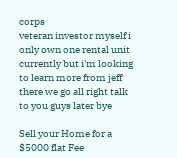corps
veteran investor myself i only own one rental unit   currently but i'm looking to learn more from jeff
there we go all right talk to you guys later bye

Sell your Home for a $5000 flat Fee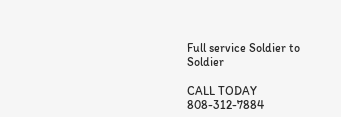Full service Soldier to Soldier

CALL TODAY 808-312-7884